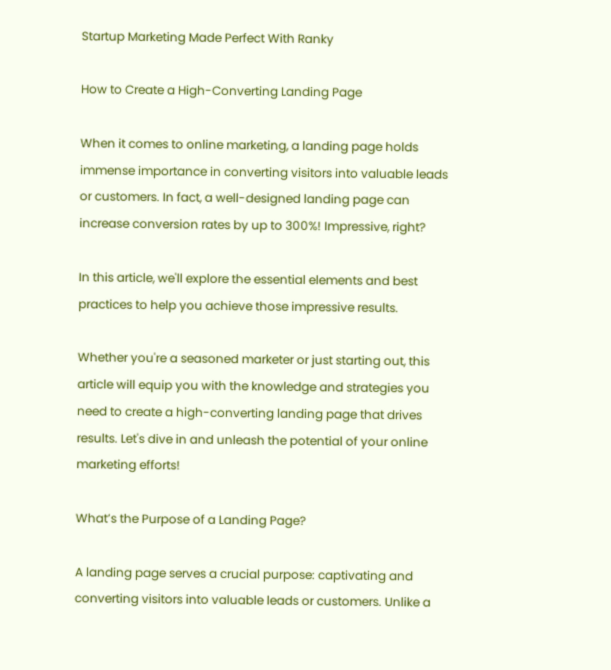Startup Marketing Made Perfect With Ranky

How to Create a High-Converting Landing Page

When it comes to online marketing, a landing page holds immense importance in converting visitors into valuable leads or customers. In fact, a well-designed landing page can increase conversion rates by up to 300%! Impressive, right?

In this article, we'll explore the essential elements and best practices to help you achieve those impressive results.

Whether you're a seasoned marketer or just starting out, this article will equip you with the knowledge and strategies you need to create a high-converting landing page that drives results. Let's dive in and unleash the potential of your online marketing efforts!

What’s the Purpose of a Landing Page?

A landing page serves a crucial purpose: captivating and converting visitors into valuable leads or customers. Unlike a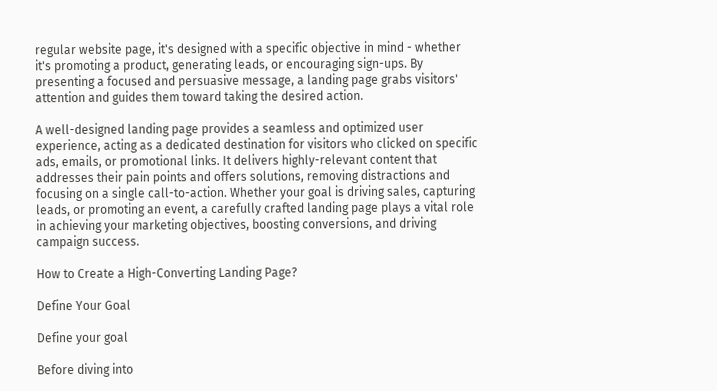regular website page, it's designed with a specific objective in mind - whether it's promoting a product, generating leads, or encouraging sign-ups. By presenting a focused and persuasive message, a landing page grabs visitors' attention and guides them toward taking the desired action.

A well-designed landing page provides a seamless and optimized user experience, acting as a dedicated destination for visitors who clicked on specific ads, emails, or promotional links. It delivers highly-relevant content that addresses their pain points and offers solutions, removing distractions and focusing on a single call-to-action. Whether your goal is driving sales, capturing leads, or promoting an event, a carefully crafted landing page plays a vital role in achieving your marketing objectives, boosting conversions, and driving campaign success.

How to Create a High-Converting Landing Page?

Define Your Goal

Define your goal

Before diving into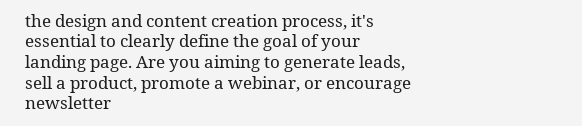the design and content creation process, it's essential to clearly define the goal of your landing page. Are you aiming to generate leads, sell a product, promote a webinar, or encourage newsletter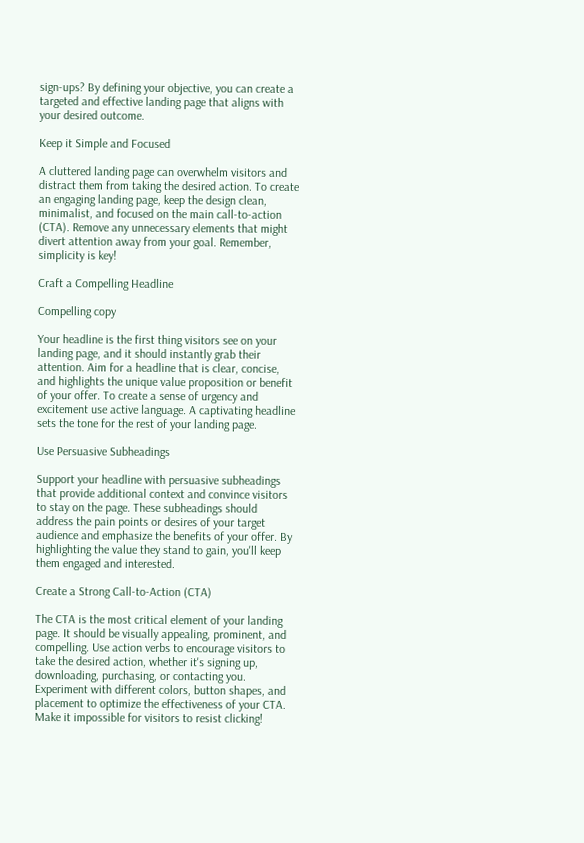sign-ups? By defining your objective, you can create a targeted and effective landing page that aligns with your desired outcome.

Keep it Simple and Focused

A cluttered landing page can overwhelm visitors and distract them from taking the desired action. To create an engaging landing page, keep the design clean, minimalist, and focused on the main call-to-action (CTA). Remove any unnecessary elements that might divert attention away from your goal. Remember, simplicity is key!

Craft a Compelling Headline

Compelling copy

Your headline is the first thing visitors see on your landing page, and it should instantly grab their attention. Aim for a headline that is clear, concise, and highlights the unique value proposition or benefit of your offer. To create a sense of urgency and excitement use active language. A captivating headline sets the tone for the rest of your landing page.

Use Persuasive Subheadings

Support your headline with persuasive subheadings that provide additional context and convince visitors to stay on the page. These subheadings should address the pain points or desires of your target audience and emphasize the benefits of your offer. By highlighting the value they stand to gain, you'll keep them engaged and interested.

Create a Strong Call-to-Action (CTA)

The CTA is the most critical element of your landing page. It should be visually appealing, prominent, and compelling. Use action verbs to encourage visitors to take the desired action, whether it's signing up, downloading, purchasing, or contacting you. Experiment with different colors, button shapes, and placement to optimize the effectiveness of your CTA. Make it impossible for visitors to resist clicking!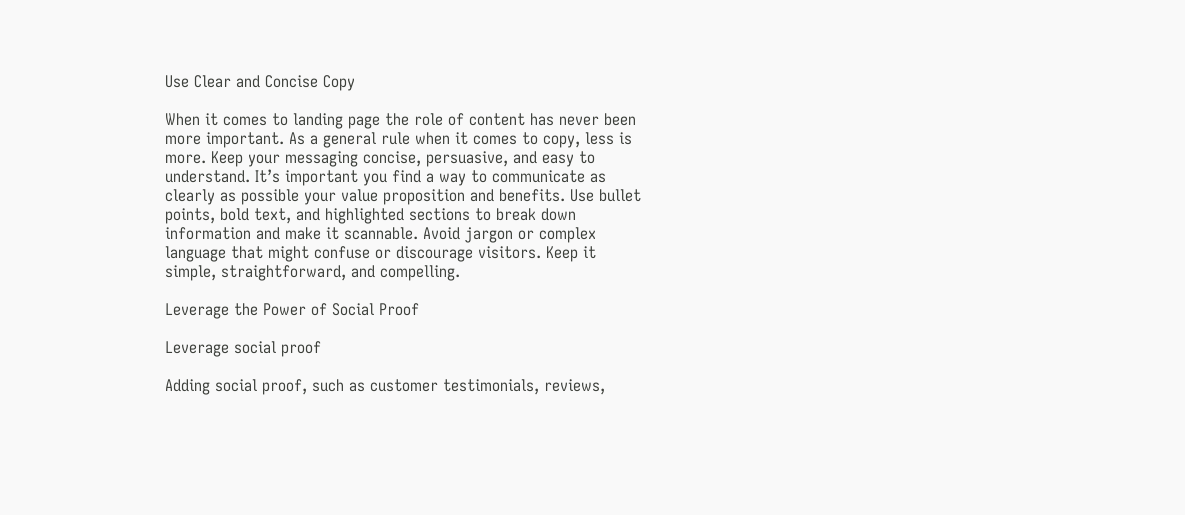Use Clear and Concise Copy

When it comes to landing page the role of content has never been more important. As a general rule when it comes to copy, less is more. Keep your messaging concise, persuasive, and easy to understand. It’s important you find a way to communicate as clearly as possible your value proposition and benefits. Use bullet points, bold text, and highlighted sections to break down information and make it scannable. Avoid jargon or complex language that might confuse or discourage visitors. Keep it simple, straightforward, and compelling.

Leverage the Power of Social Proof

Leverage social proof

Adding social proof, such as customer testimonials, reviews,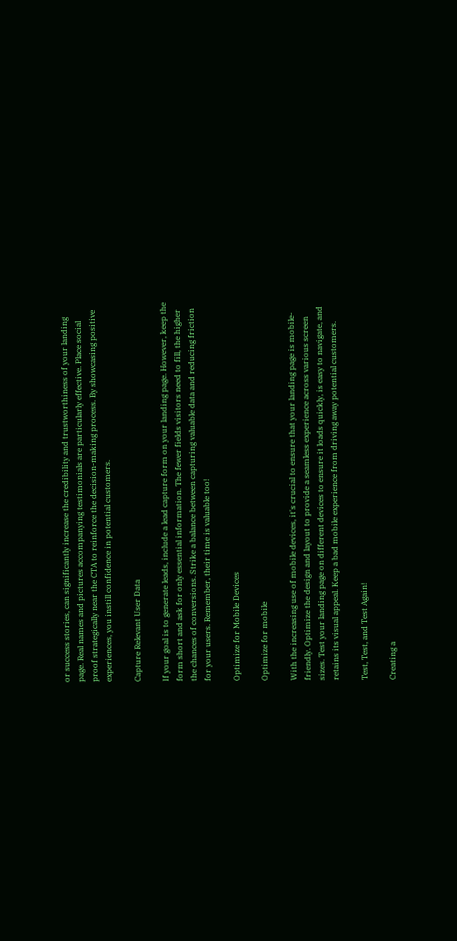or success stories, can significantly increase the credibility and trustworthiness of your landing page. Real names and pictures accompanying testimonials are particularly effective. Place social proof strategically near the CTA to reinforce the decision-making process. By showcasing positive experiences, you instill confidence in potential customers.

Capture Relevant User Data

If your goal is to generate leads, include a lead capture form on your landing page. However, keep the form short and ask for only essential information. The fewer fields visitors need to fill, the higher the chances of conversions. Strike a balance between capturing valuable data and reducing friction for your users. Remember, their time is valuable too!

Optimize for Mobile Devices

Optimize for mobile

With the increasing use of mobile devices, it's crucial to ensure that your landing page is mobile-friendly. Optimize the design and layout to provide a seamless experience across various screen sizes. Test your landing page on different devices to ensure it loads quickly, is easy to navigate, and retains its visual appeal. Keep a bad mobile experience from driving away potential customers.

Test, Test, and Test Again!

Creating a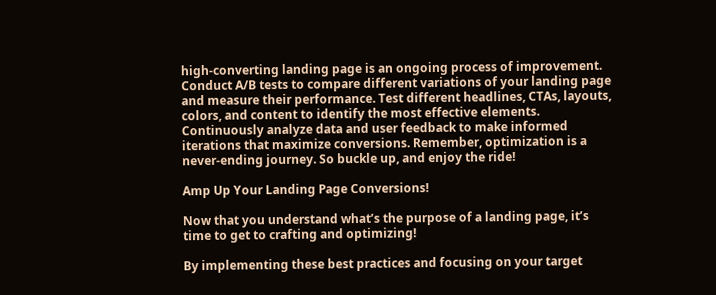high-converting landing page is an ongoing process of improvement. Conduct A/B tests to compare different variations of your landing page and measure their performance. Test different headlines, CTAs, layouts, colors, and content to identify the most effective elements. Continuously analyze data and user feedback to make informed iterations that maximize conversions. Remember, optimization is a never-ending journey. So buckle up, and enjoy the ride!

Amp Up Your Landing Page Conversions!

Now that you understand what’s the purpose of a landing page, it’s time to get to crafting and optimizing!

By implementing these best practices and focusing on your target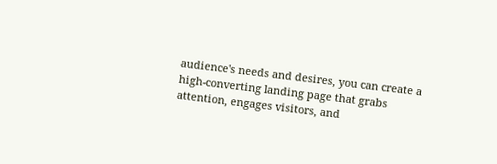audience's needs and desires, you can create a high-converting landing page that grabs attention, engages visitors, and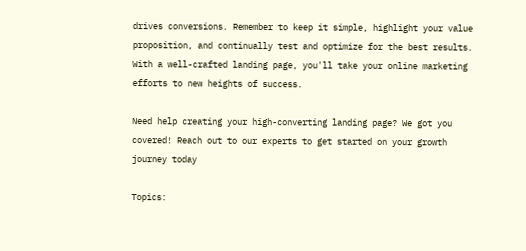drives conversions. Remember to keep it simple, highlight your value proposition, and continually test and optimize for the best results. With a well-crafted landing page, you'll take your online marketing efforts to new heights of success.

Need help creating your high-converting landing page? We got you covered! Reach out to our experts to get started on your growth journey today

Topics: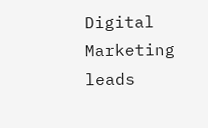Digital Marketing leads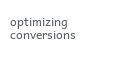optimizing conversions